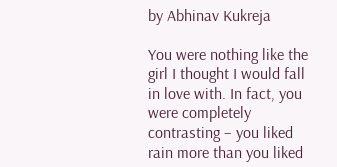by Abhinav Kukreja

You were nothing like the girl I thought I would fall in love with. In fact, you were completely contrasting – you liked rain more than you liked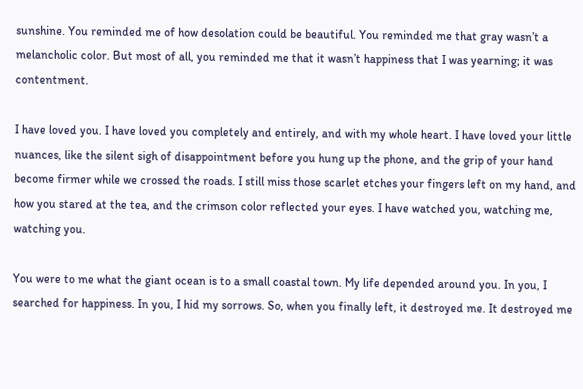sunshine. You reminded me of how desolation could be beautiful. You reminded me that gray wasn’t a melancholic color. But most of all, you reminded me that it wasn’t happiness that I was yearning; it was contentment.

I have loved you. I have loved you completely and entirely, and with my whole heart. I have loved your little nuances, like the silent sigh of disappointment before you hung up the phone, and the grip of your hand become firmer while we crossed the roads. I still miss those scarlet etches your fingers left on my hand, and how you stared at the tea, and the crimson color reflected your eyes. I have watched you, watching me, watching you.

You were to me what the giant ocean is to a small coastal town. My life depended around you. In you, I searched for happiness. In you, I hid my sorrows. So, when you finally left, it destroyed me. It destroyed me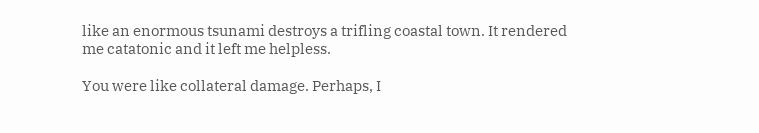like an enormous tsunami destroys a trifling coastal town. It rendered me catatonic and it left me helpless.

You were like collateral damage. Perhaps, I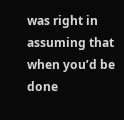was right in assuming that when you’d be done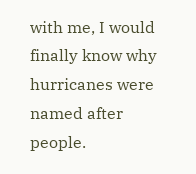with me, I would finally know why hurricanes were named after people.